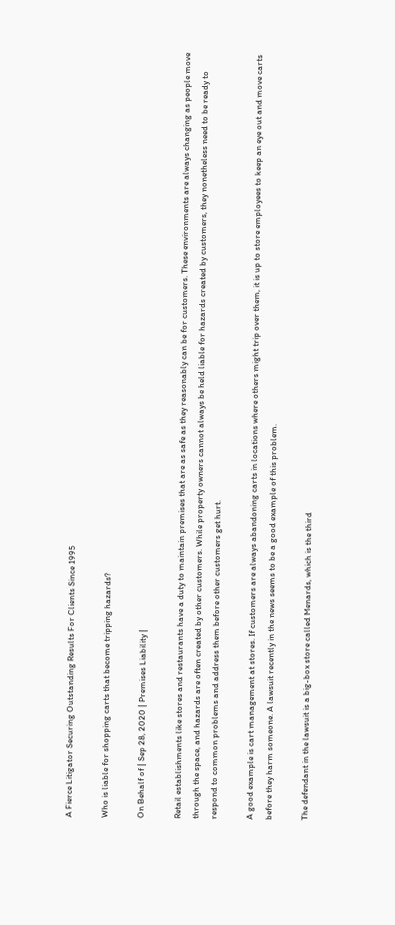A Fierce Litigator Securing Outstanding Results For Clients Since 1995

Who is liable for shopping carts that become tripping hazards?

On Behalf of | Sep 28, 2020 | Premises Liability |

Retail establishments like stores and restaurants have a duty to maintain premises that are as safe as they reasonably can be for customers. These environments are always changing as people move through the space, and hazards are often created by other customers. While property owners cannot always be held liable for hazards created by customers, they nonetheless need to be ready to respond to common problems and address them before other customers get hurt.

A good example is cart management at stores. If customers are always abandoning carts in locations where others might trip over them, it is up to store employees to keep an eye out and move carts before they harm someone. A lawsuit recently in the news seems to be a good example of this problem.

The defendant in the lawsuit is a big-box store called Menards, which is the third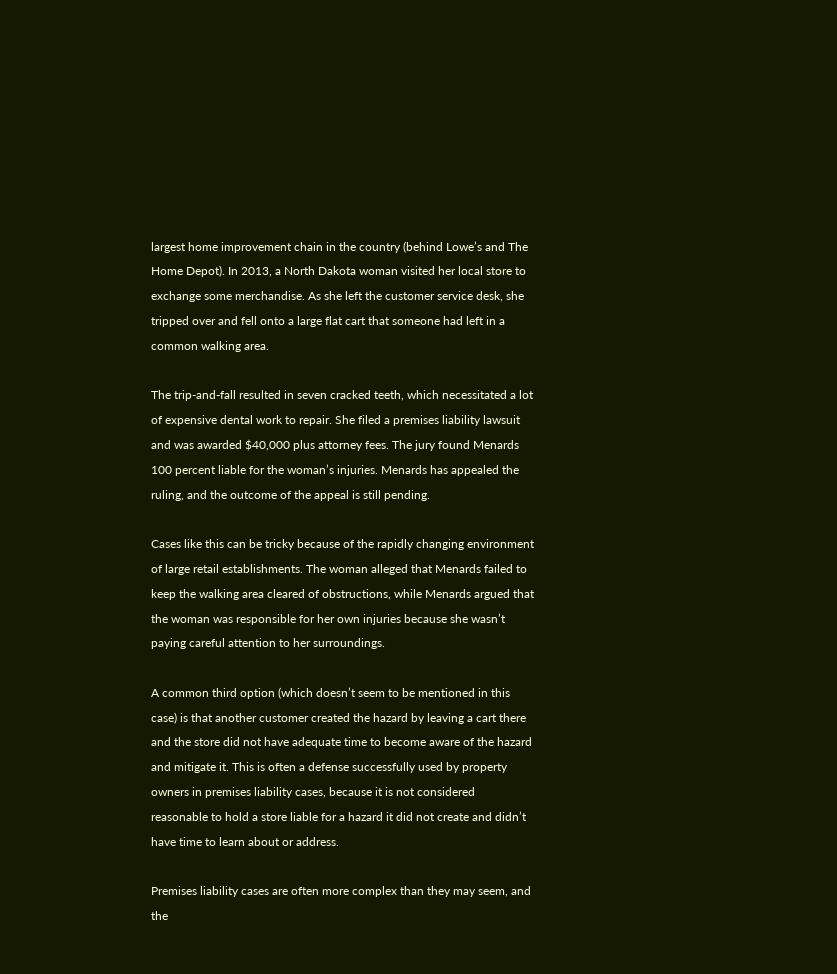largest home improvement chain in the country (behind Lowe’s and The Home Depot). In 2013, a North Dakota woman visited her local store to exchange some merchandise. As she left the customer service desk, she tripped over and fell onto a large flat cart that someone had left in a common walking area.

The trip-and-fall resulted in seven cracked teeth, which necessitated a lot of expensive dental work to repair. She filed a premises liability lawsuit and was awarded $40,000 plus attorney fees. The jury found Menards 100 percent liable for the woman’s injuries. Menards has appealed the ruling, and the outcome of the appeal is still pending.

Cases like this can be tricky because of the rapidly changing environment of large retail establishments. The woman alleged that Menards failed to keep the walking area cleared of obstructions, while Menards argued that the woman was responsible for her own injuries because she wasn’t paying careful attention to her surroundings.

A common third option (which doesn’t seem to be mentioned in this case) is that another customer created the hazard by leaving a cart there and the store did not have adequate time to become aware of the hazard and mitigate it. This is often a defense successfully used by property owners in premises liability cases, because it is not considered reasonable to hold a store liable for a hazard it did not create and didn’t have time to learn about or address.

Premises liability cases are often more complex than they may seem, and the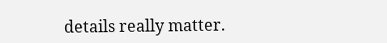details really matter.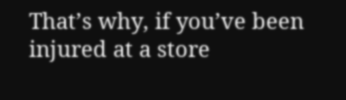That’s why, if you’ve been injured at a store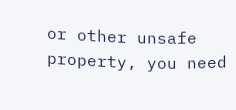or other unsafe property, you need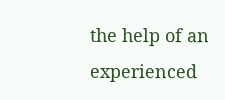the help of an experienced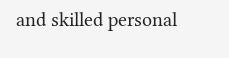and skilled personal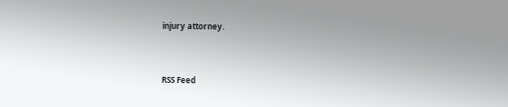injury attorney.


RSS Feed